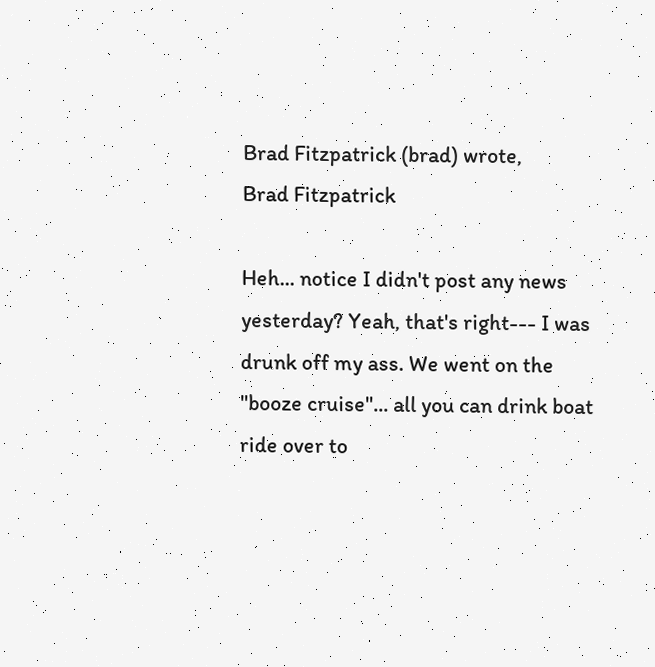Brad Fitzpatrick (brad) wrote,
Brad Fitzpatrick

Heh... notice I didn't post any news yesterday? Yeah, that's right--- I was drunk off my ass. We went on the "booze cruise"... all you can drink boat ride over to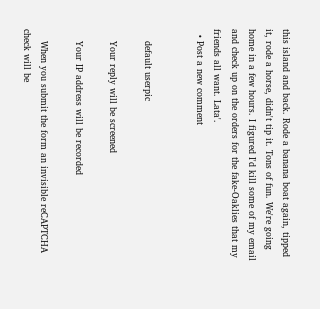this island and back. Rode a banana boat again, tipped it, rode a horse, didn't tip it. Tons of fun. We're going home in a few hours. I figured I'd kill some of my email and check up on the orders for the fake-Oaklies that my friends all want. Lata'.
  • Post a new comment


    default userpic

    Your reply will be screened

    Your IP address will be recorded

    When you submit the form an invisible reCAPTCHA check will be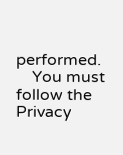performed.
    You must follow the Privacy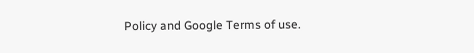Policy and Google Terms of use.